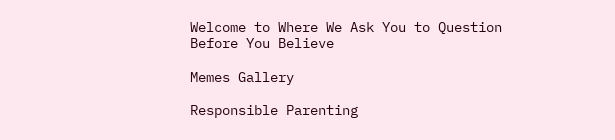Welcome to Where We Ask You to Question Before You Believe

Memes Gallery

Responsible Parenting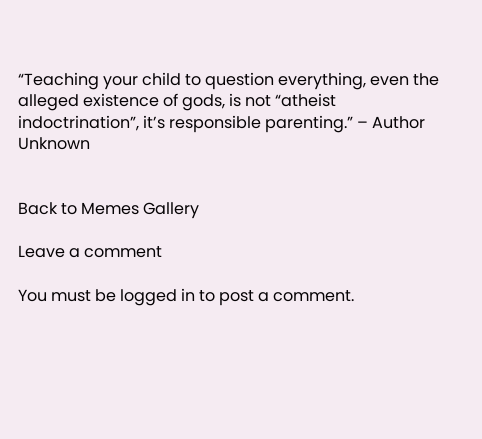“Teaching your child to question everything, even the alleged existence of gods, is not “atheist indoctrination”, it’s responsible parenting.” – Author Unknown


Back to Memes Gallery

Leave a comment

You must be logged in to post a comment.